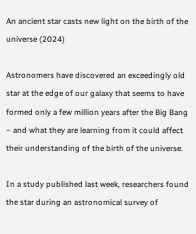An ancient star casts new light on the birth of the universe (2024)

Astronomers have discovered an exceedingly old star at the edge of our galaxy that seems to have formed only a few million years after the Big Bang – and what they are learning from it could affect their understanding of the birth of the universe.

In a study published last week, researchers found the star during an astronomical survey of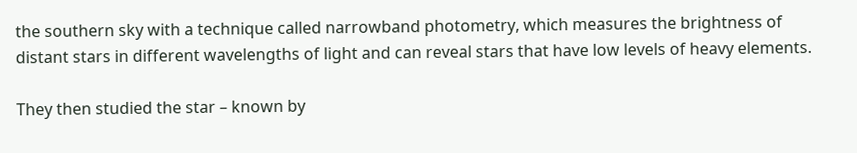the southern sky with a technique called narrowband photometry, which measures the brightness of distant stars in different wavelengths of light and can reveal stars that have low levels of heavy elements.

They then studied the star – known by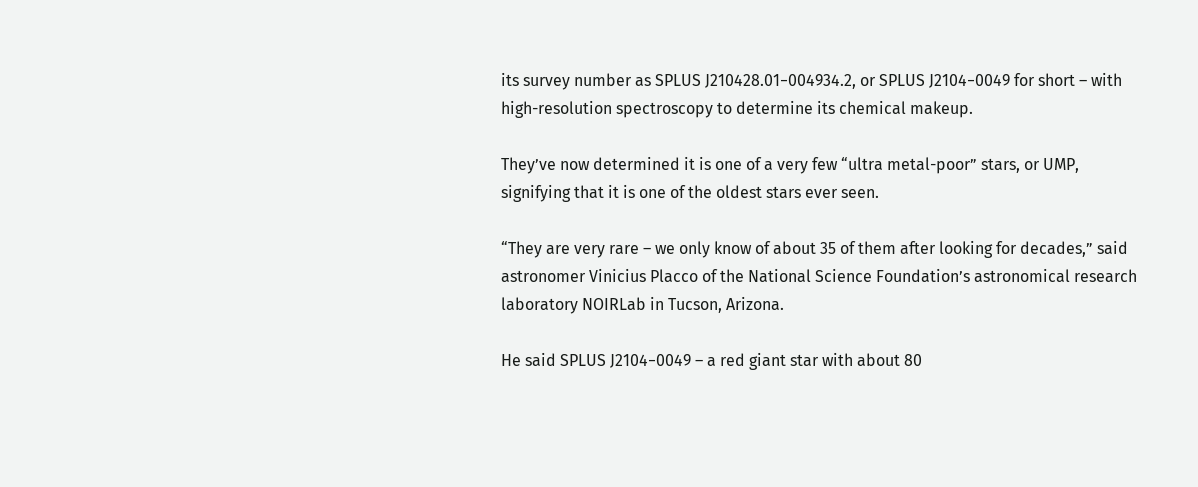its survey number as SPLUS J210428.01−004934.2, or SPLUS J2104−0049 for short – with high-resolution spectroscopy to determine its chemical makeup.

They’ve now determined it is one of a very few “ultra metal-poor” stars, or UMP, signifying that it is one of the oldest stars ever seen.

“They are very rare – we only know of about 35 of them after looking for decades,” said astronomer Vinicius Placco of the National Science Foundation’s astronomical research laboratory NOIRLab in Tucson, Arizona.

He said SPLUS J2104−0049 – a red giant star with about 80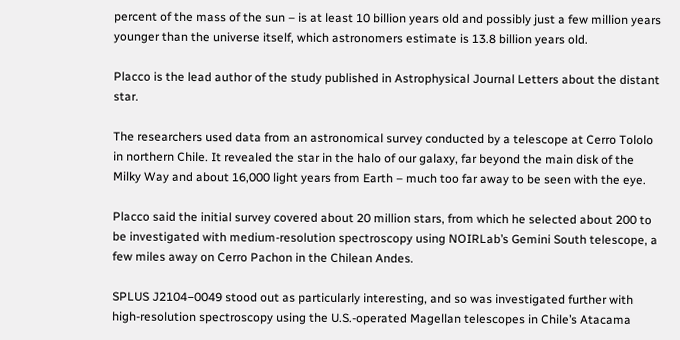percent of the mass of the sun – is at least 10 billion years old and possibly just a few million years younger than the universe itself, which astronomers estimate is 13.8 billion years old.

Placco is the lead author of the study published in Astrophysical Journal Letters about the distant star.

The researchers used data from an astronomical survey conducted by a telescope at Cerro Tololo in northern Chile. It revealed the star in the halo of our galaxy, far beyond the main disk of the Milky Way and about 16,000 light years from Earth – much too far away to be seen with the eye.

Placco said the initial survey covered about 20 million stars, from which he selected about 200 to be investigated with medium-resolution spectroscopy using NOIRLab’s Gemini South telescope, a few miles away on Cerro Pachon in the Chilean Andes.

SPLUS J2104−0049 stood out as particularly interesting, and so was investigated further with high-resolution spectroscopy using the U.S.-operated Magellan telescopes in Chile’s Atacama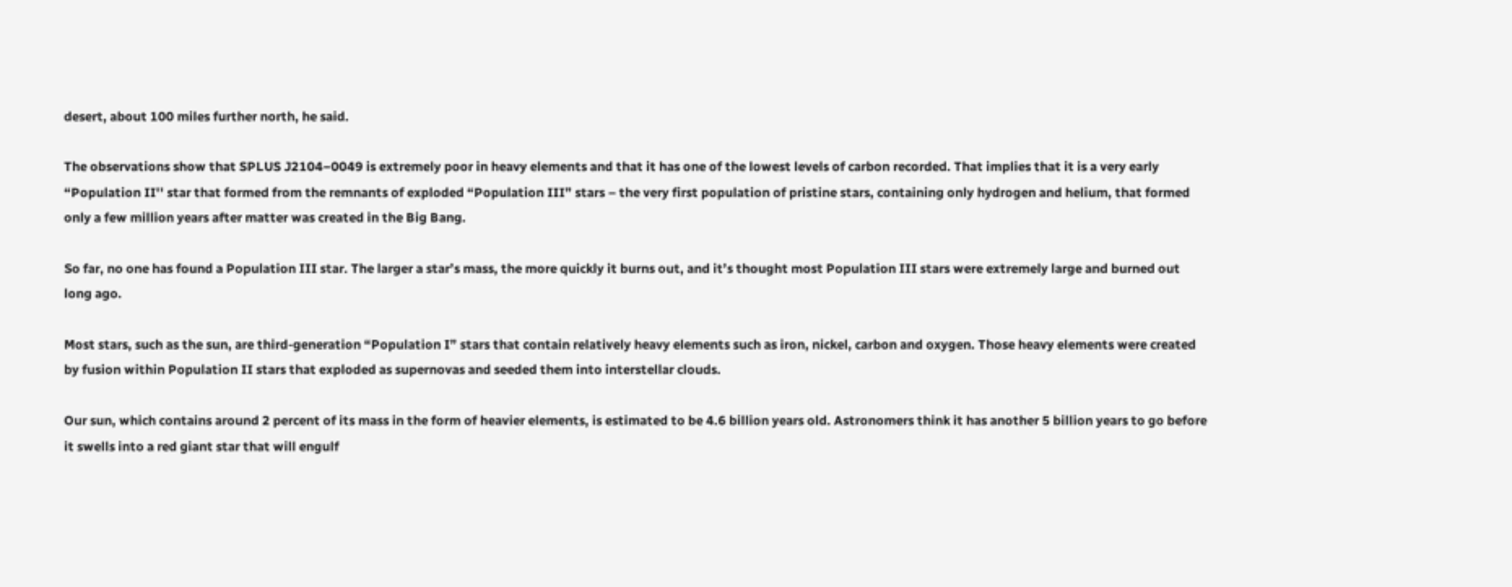desert, about 100 miles further north, he said.

The observations show that SPLUS J2104−0049 is extremely poor in heavy elements and that it has one of the lowest levels of carbon recorded. That implies that it is a very early “Population II'' star that formed from the remnants of exploded “Population III” stars – the very first population of pristine stars, containing only hydrogen and helium, that formed only a few million years after matter was created in the Big Bang.

So far, no one has found a Population III star. The larger a star’s mass, the more quickly it burns out, and it’s thought most Population III stars were extremely large and burned out long ago.

Most stars, such as the sun, are third-generation “Population I” stars that contain relatively heavy elements such as iron, nickel, carbon and oxygen. Those heavy elements were created by fusion within Population II stars that exploded as supernovas and seeded them into interstellar clouds.

Our sun, which contains around 2 percent of its mass in the form of heavier elements, is estimated to be 4.6 billion years old. Astronomers think it has another 5 billion years to go before it swells into a red giant star that will engulf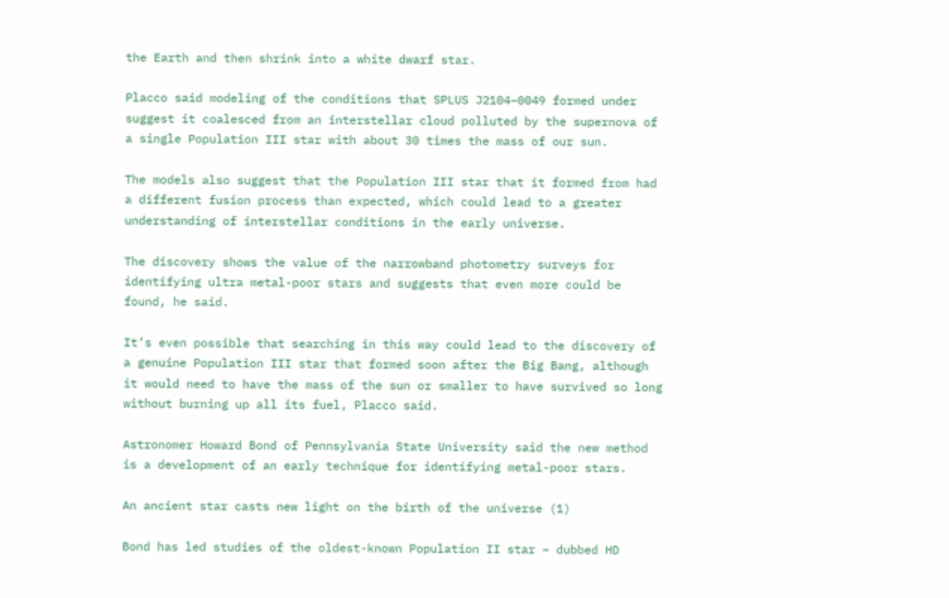the Earth and then shrink into a white dwarf star.

Placco said modeling of the conditions that SPLUS J2104−0049 formed under suggest it coalesced from an interstellar cloud polluted by the supernova of a single Population III star with about 30 times the mass of our sun.

The models also suggest that the Population III star that it formed from had a different fusion process than expected, which could lead to a greater understanding of interstellar conditions in the early universe.

The discovery shows the value of the narrowband photometry surveys for identifying ultra metal-poor stars and suggests that even more could be found, he said.

It’s even possible that searching in this way could lead to the discovery of a genuine Population III star that formed soon after the Big Bang, although it would need to have the mass of the sun or smaller to have survived so long without burning up all its fuel, Placco said.

Astronomer Howard Bond of Pennsylvania State University said the new method is a development of an early technique for identifying metal-poor stars.

An ancient star casts new light on the birth of the universe (1)

Bond has led studies of the oldest-known Population II star – dubbed HD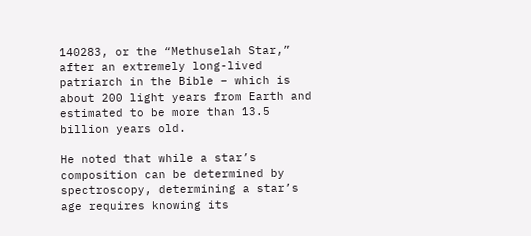140283, or the “Methuselah Star,” after an extremely long-lived patriarch in the Bible – which is about 200 light years from Earth and estimated to be more than 13.5 billion years old.

He noted that while a star’s composition can be determined by spectroscopy, determining a star’s age requires knowing its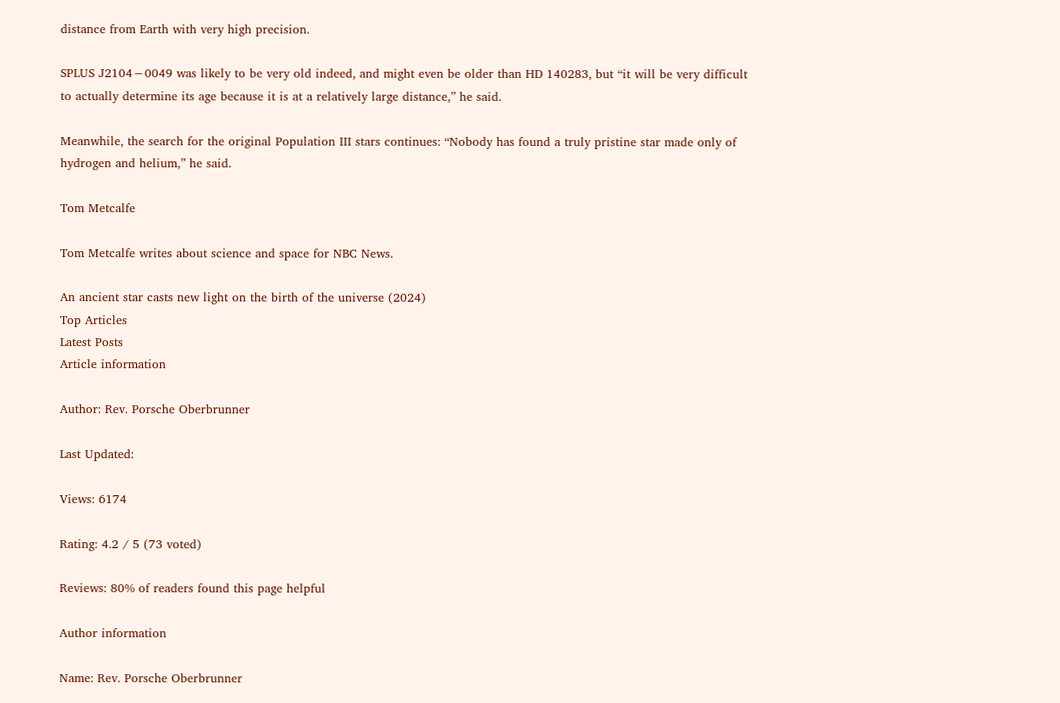distance from Earth with very high precision.

SPLUS J2104−0049 was likely to be very old indeed, and might even be older than HD 140283, but “it will be very difficult to actually determine its age because it is at a relatively large distance,” he said.

Meanwhile, the search for the original Population III stars continues: “Nobody has found a truly pristine star made only of hydrogen and helium,” he said.

Tom Metcalfe

Tom Metcalfe writes about science and space for NBC News.

An ancient star casts new light on the birth of the universe (2024)
Top Articles
Latest Posts
Article information

Author: Rev. Porsche Oberbrunner

Last Updated:

Views: 6174

Rating: 4.2 / 5 (73 voted)

Reviews: 80% of readers found this page helpful

Author information

Name: Rev. Porsche Oberbrunner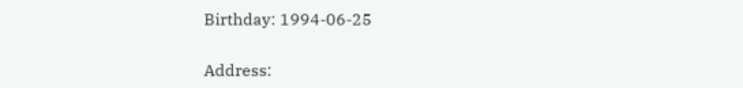Birthday: 1994-06-25

Address: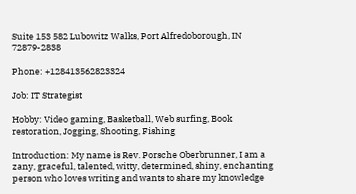Suite 153 582 Lubowitz Walks, Port Alfredoborough, IN 72879-2838

Phone: +128413562823324

Job: IT Strategist

Hobby: Video gaming, Basketball, Web surfing, Book restoration, Jogging, Shooting, Fishing

Introduction: My name is Rev. Porsche Oberbrunner, I am a zany, graceful, talented, witty, determined, shiny, enchanting person who loves writing and wants to share my knowledge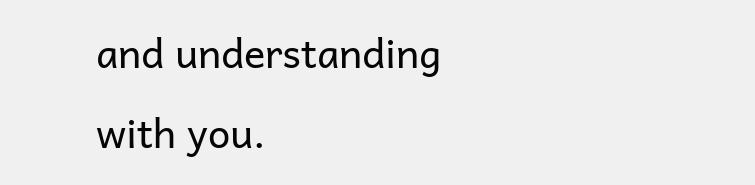and understanding with you.